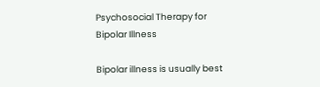Psychosocial Therapy for Bipolar Illness

Bipolar illness is usually best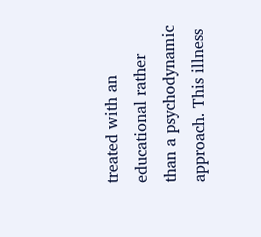treated with an educational rather than a psychodynamic approach. This illness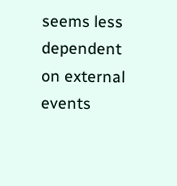seems less dependent on external events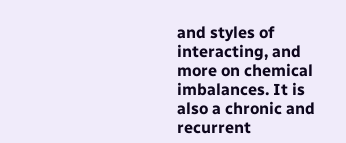and styles of interacting, and more on chemical imbalances. It is also a chronic and recurrent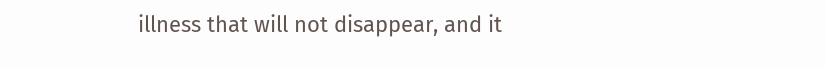illness that will not disappear, and it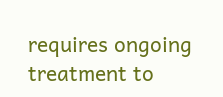requires ongoing treatment to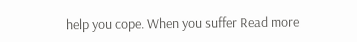help you cope. When you suffer Read more